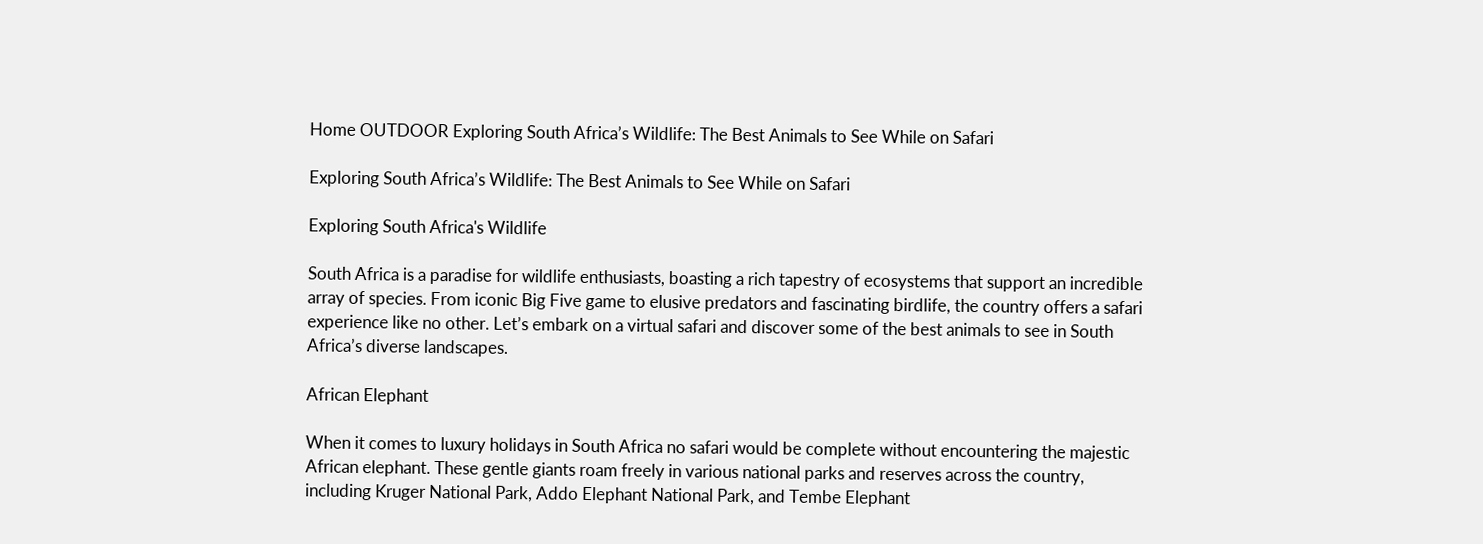Home OUTDOOR Exploring South Africa’s Wildlife: The Best Animals to See While on Safari

Exploring South Africa’s Wildlife: The Best Animals to See While on Safari

Exploring South Africa's Wildlife

South Africa is a paradise for wildlife enthusiasts, boasting a rich tapestry of ecosystems that support an incredible array of species. From iconic Big Five game to elusive predators and fascinating birdlife, the country offers a safari experience like no other. Let’s embark on a virtual safari and discover some of the best animals to see in South Africa’s diverse landscapes.

African Elephant

When it comes to luxury holidays in South Africa no safari would be complete without encountering the majestic African elephant. These gentle giants roam freely in various national parks and reserves across the country, including Kruger National Park, Addo Elephant National Park, and Tembe Elephant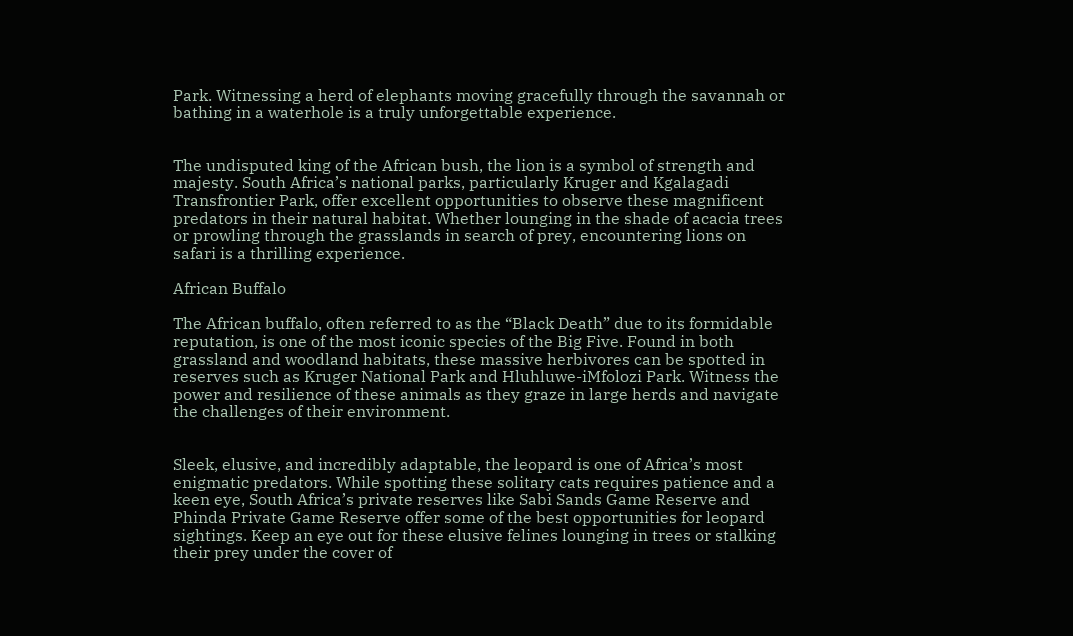Park. Witnessing a herd of elephants moving gracefully through the savannah or bathing in a waterhole is a truly unforgettable experience.


The undisputed king of the African bush, the lion is a symbol of strength and majesty. South Africa’s national parks, particularly Kruger and Kgalagadi Transfrontier Park, offer excellent opportunities to observe these magnificent predators in their natural habitat. Whether lounging in the shade of acacia trees or prowling through the grasslands in search of prey, encountering lions on safari is a thrilling experience.

African Buffalo

The African buffalo, often referred to as the “Black Death” due to its formidable reputation, is one of the most iconic species of the Big Five. Found in both grassland and woodland habitats, these massive herbivores can be spotted in reserves such as Kruger National Park and Hluhluwe-iMfolozi Park. Witness the power and resilience of these animals as they graze in large herds and navigate the challenges of their environment.


Sleek, elusive, and incredibly adaptable, the leopard is one of Africa’s most enigmatic predators. While spotting these solitary cats requires patience and a keen eye, South Africa’s private reserves like Sabi Sands Game Reserve and Phinda Private Game Reserve offer some of the best opportunities for leopard sightings. Keep an eye out for these elusive felines lounging in trees or stalking their prey under the cover of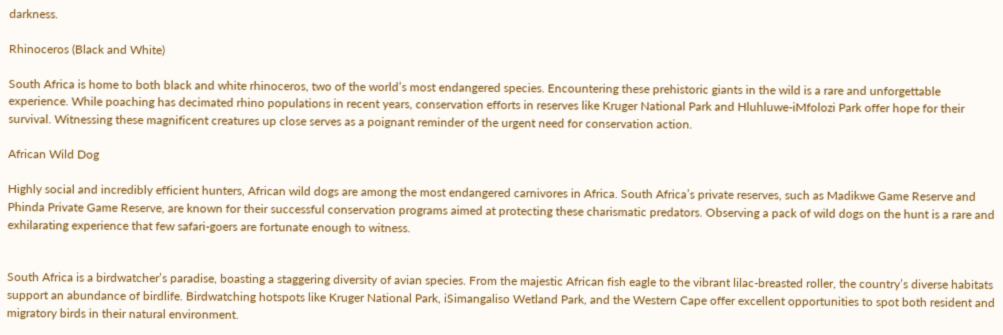darkness.

Rhinoceros (Black and White)

South Africa is home to both black and white rhinoceros, two of the world’s most endangered species. Encountering these prehistoric giants in the wild is a rare and unforgettable experience. While poaching has decimated rhino populations in recent years, conservation efforts in reserves like Kruger National Park and Hluhluwe-iMfolozi Park offer hope for their survival. Witnessing these magnificent creatures up close serves as a poignant reminder of the urgent need for conservation action.

African Wild Dog

Highly social and incredibly efficient hunters, African wild dogs are among the most endangered carnivores in Africa. South Africa’s private reserves, such as Madikwe Game Reserve and Phinda Private Game Reserve, are known for their successful conservation programs aimed at protecting these charismatic predators. Observing a pack of wild dogs on the hunt is a rare and exhilarating experience that few safari-goers are fortunate enough to witness.


South Africa is a birdwatcher’s paradise, boasting a staggering diversity of avian species. From the majestic African fish eagle to the vibrant lilac-breasted roller, the country’s diverse habitats support an abundance of birdlife. Birdwatching hotspots like Kruger National Park, iSimangaliso Wetland Park, and the Western Cape offer excellent opportunities to spot both resident and migratory birds in their natural environment.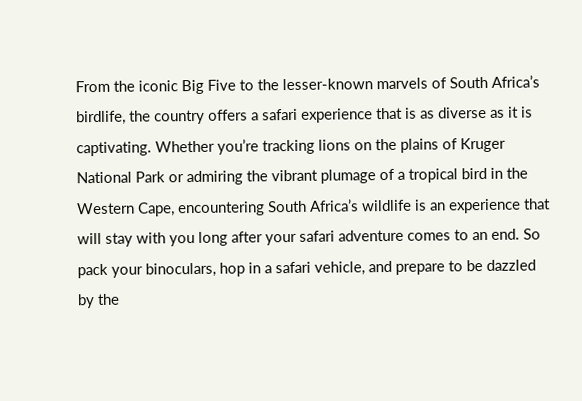From the iconic Big Five to the lesser-known marvels of South Africa’s birdlife, the country offers a safari experience that is as diverse as it is captivating. Whether you’re tracking lions on the plains of Kruger National Park or admiring the vibrant plumage of a tropical bird in the Western Cape, encountering South Africa’s wildlife is an experience that will stay with you long after your safari adventure comes to an end. So pack your binoculars, hop in a safari vehicle, and prepare to be dazzled by the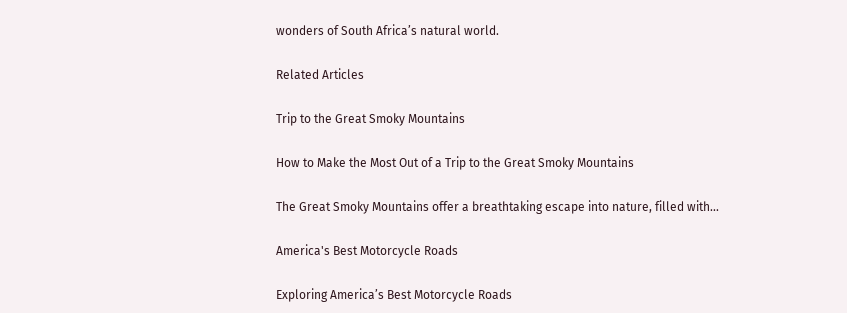wonders of South Africa’s natural world.

Related Articles

Trip to the Great Smoky Mountains

How to Make the Most Out of a Trip to the Great Smoky Mountains

The Great Smoky Mountains offer a breathtaking escape into nature, filled with...

America's Best Motorcycle Roads

Exploring America’s Best Motorcycle Roads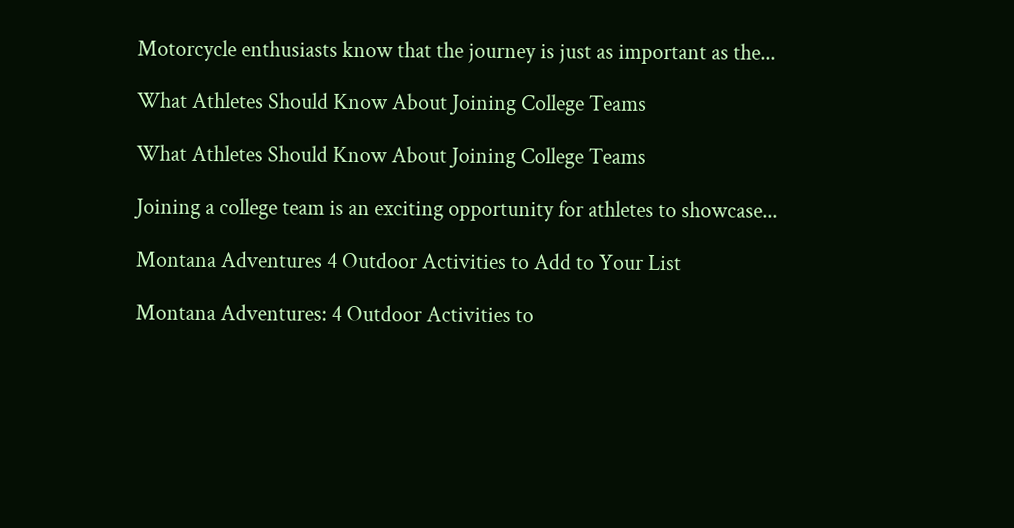Motorcycle enthusiasts know that the journey is just as important as the...

What Athletes Should Know About Joining College Teams

What Athletes Should Know About Joining College Teams

Joining a college team is an exciting opportunity for athletes to showcase...

Montana Adventures 4 Outdoor Activities to Add to Your List

Montana Adventures: 4 Outdoor Activities to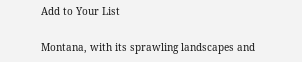Add to Your List

Montana, with its sprawling landscapes and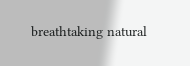breathtaking natural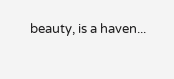beauty, is a haven...